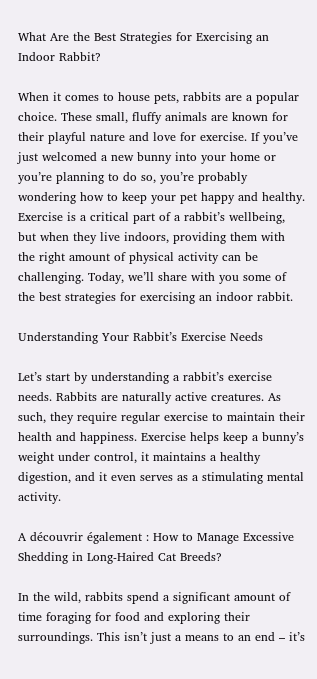What Are the Best Strategies for Exercising an Indoor Rabbit?

When it comes to house pets, rabbits are a popular choice. These small, fluffy animals are known for their playful nature and love for exercise. If you’ve just welcomed a new bunny into your home or you’re planning to do so, you’re probably wondering how to keep your pet happy and healthy. Exercise is a critical part of a rabbit’s wellbeing, but when they live indoors, providing them with the right amount of physical activity can be challenging. Today, we’ll share with you some of the best strategies for exercising an indoor rabbit.

Understanding Your Rabbit’s Exercise Needs

Let’s start by understanding a rabbit’s exercise needs. Rabbits are naturally active creatures. As such, they require regular exercise to maintain their health and happiness. Exercise helps keep a bunny’s weight under control, it maintains a healthy digestion, and it even serves as a stimulating mental activity.

A découvrir également : How to Manage Excessive Shedding in Long-Haired Cat Breeds?

In the wild, rabbits spend a significant amount of time foraging for food and exploring their surroundings. This isn’t just a means to an end – it’s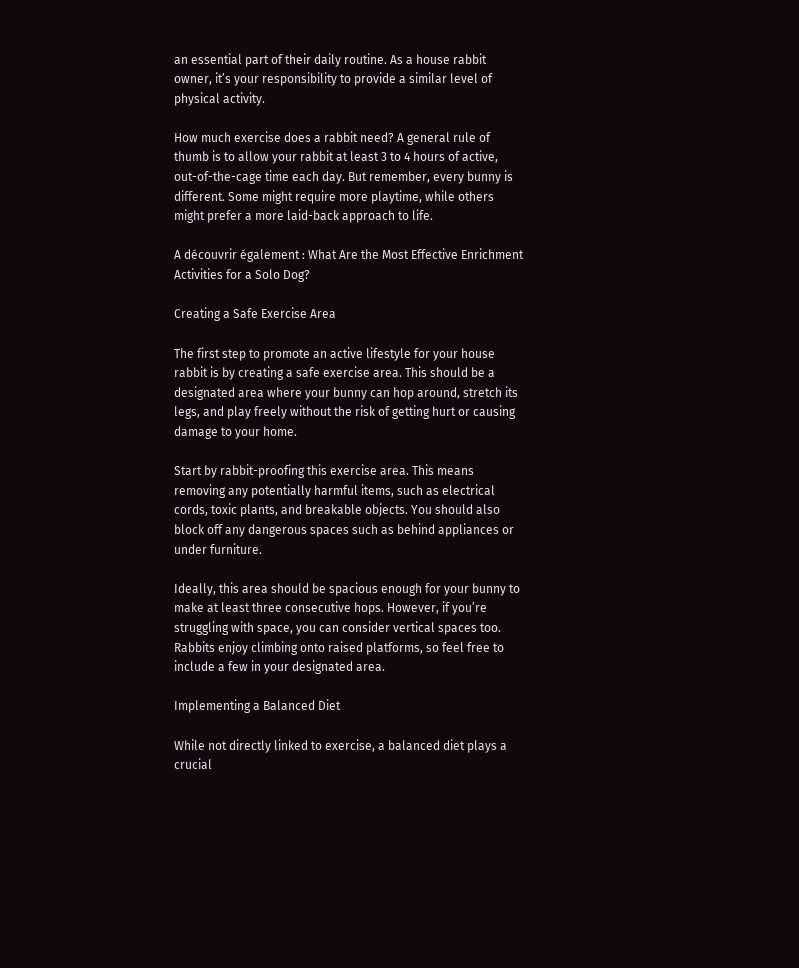an essential part of their daily routine. As a house rabbit owner, it’s your responsibility to provide a similar level of physical activity.

How much exercise does a rabbit need? A general rule of thumb is to allow your rabbit at least 3 to 4 hours of active, out-of-the-cage time each day. But remember, every bunny is different. Some might require more playtime, while others might prefer a more laid-back approach to life.

A découvrir également : What Are the Most Effective Enrichment Activities for a Solo Dog?

Creating a Safe Exercise Area

The first step to promote an active lifestyle for your house rabbit is by creating a safe exercise area. This should be a designated area where your bunny can hop around, stretch its legs, and play freely without the risk of getting hurt or causing damage to your home.

Start by rabbit-proofing this exercise area. This means removing any potentially harmful items, such as electrical cords, toxic plants, and breakable objects. You should also block off any dangerous spaces such as behind appliances or under furniture.

Ideally, this area should be spacious enough for your bunny to make at least three consecutive hops. However, if you’re struggling with space, you can consider vertical spaces too. Rabbits enjoy climbing onto raised platforms, so feel free to include a few in your designated area.

Implementing a Balanced Diet

While not directly linked to exercise, a balanced diet plays a crucial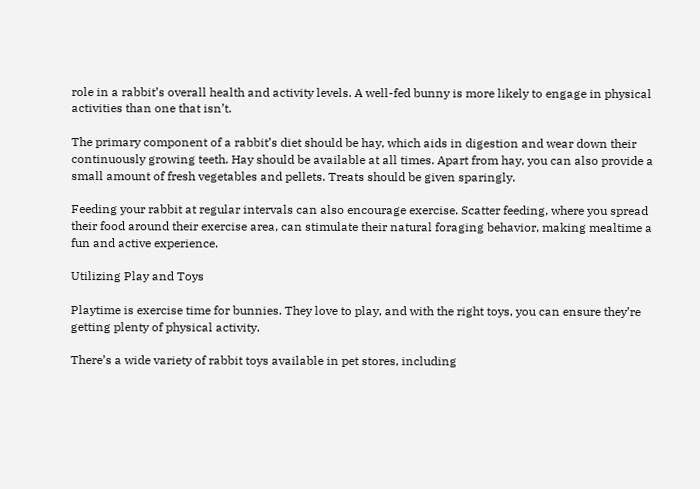role in a rabbit’s overall health and activity levels. A well-fed bunny is more likely to engage in physical activities than one that isn’t.

The primary component of a rabbit’s diet should be hay, which aids in digestion and wear down their continuously growing teeth. Hay should be available at all times. Apart from hay, you can also provide a small amount of fresh vegetables and pellets. Treats should be given sparingly.

Feeding your rabbit at regular intervals can also encourage exercise. Scatter feeding, where you spread their food around their exercise area, can stimulate their natural foraging behavior, making mealtime a fun and active experience.

Utilizing Play and Toys

Playtime is exercise time for bunnies. They love to play, and with the right toys, you can ensure they’re getting plenty of physical activity.

There’s a wide variety of rabbit toys available in pet stores, including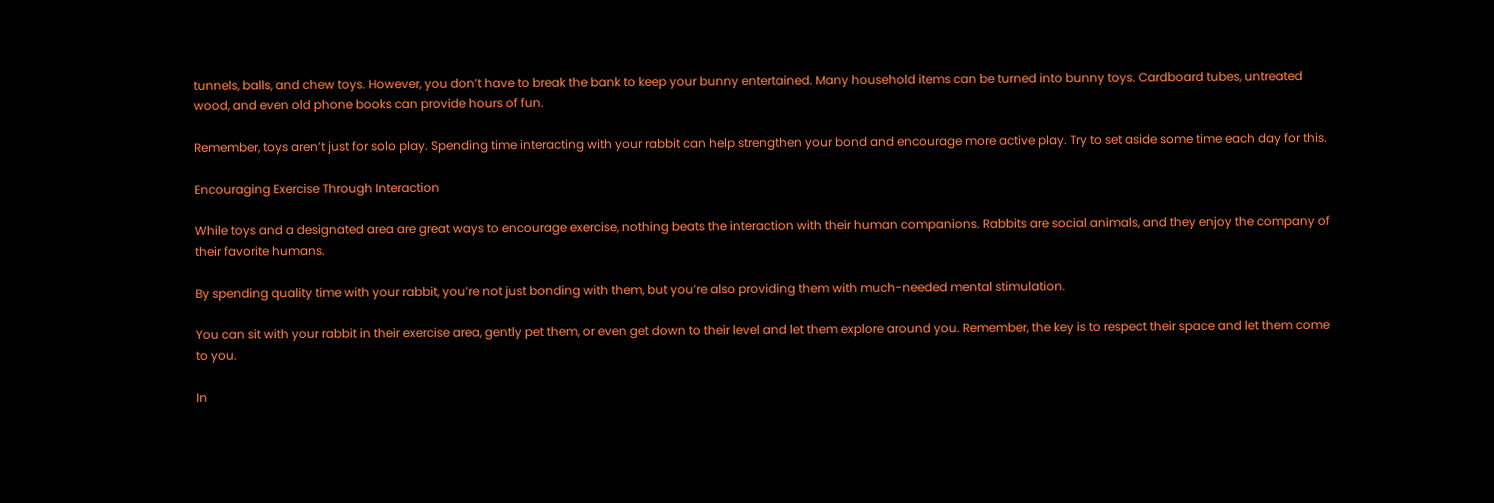tunnels, balls, and chew toys. However, you don’t have to break the bank to keep your bunny entertained. Many household items can be turned into bunny toys. Cardboard tubes, untreated wood, and even old phone books can provide hours of fun.

Remember, toys aren’t just for solo play. Spending time interacting with your rabbit can help strengthen your bond and encourage more active play. Try to set aside some time each day for this.

Encouraging Exercise Through Interaction

While toys and a designated area are great ways to encourage exercise, nothing beats the interaction with their human companions. Rabbits are social animals, and they enjoy the company of their favorite humans.

By spending quality time with your rabbit, you’re not just bonding with them, but you’re also providing them with much-needed mental stimulation.

You can sit with your rabbit in their exercise area, gently pet them, or even get down to their level and let them explore around you. Remember, the key is to respect their space and let them come to you.

In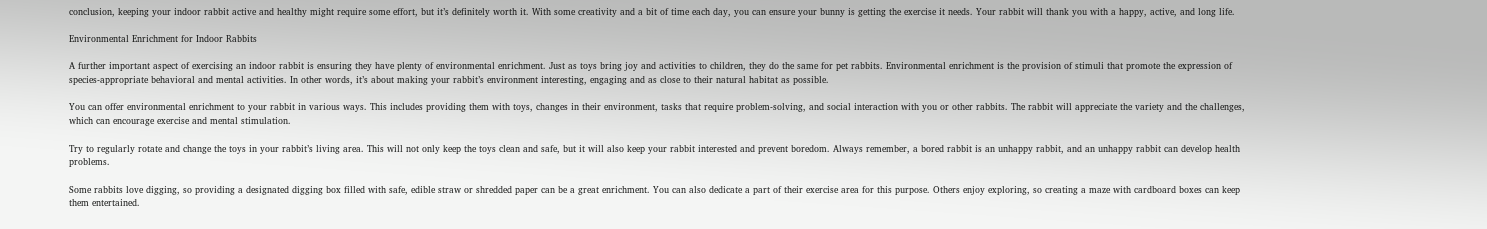conclusion, keeping your indoor rabbit active and healthy might require some effort, but it’s definitely worth it. With some creativity and a bit of time each day, you can ensure your bunny is getting the exercise it needs. Your rabbit will thank you with a happy, active, and long life.

Environmental Enrichment for Indoor Rabbits

A further important aspect of exercising an indoor rabbit is ensuring they have plenty of environmental enrichment. Just as toys bring joy and activities to children, they do the same for pet rabbits. Environmental enrichment is the provision of stimuli that promote the expression of species-appropriate behavioral and mental activities. In other words, it’s about making your rabbit’s environment interesting, engaging and as close to their natural habitat as possible.

You can offer environmental enrichment to your rabbit in various ways. This includes providing them with toys, changes in their environment, tasks that require problem-solving, and social interaction with you or other rabbits. The rabbit will appreciate the variety and the challenges, which can encourage exercise and mental stimulation.

Try to regularly rotate and change the toys in your rabbit’s living area. This will not only keep the toys clean and safe, but it will also keep your rabbit interested and prevent boredom. Always remember, a bored rabbit is an unhappy rabbit, and an unhappy rabbit can develop health problems.

Some rabbits love digging, so providing a designated digging box filled with safe, edible straw or shredded paper can be a great enrichment. You can also dedicate a part of their exercise area for this purpose. Others enjoy exploring, so creating a maze with cardboard boxes can keep them entertained.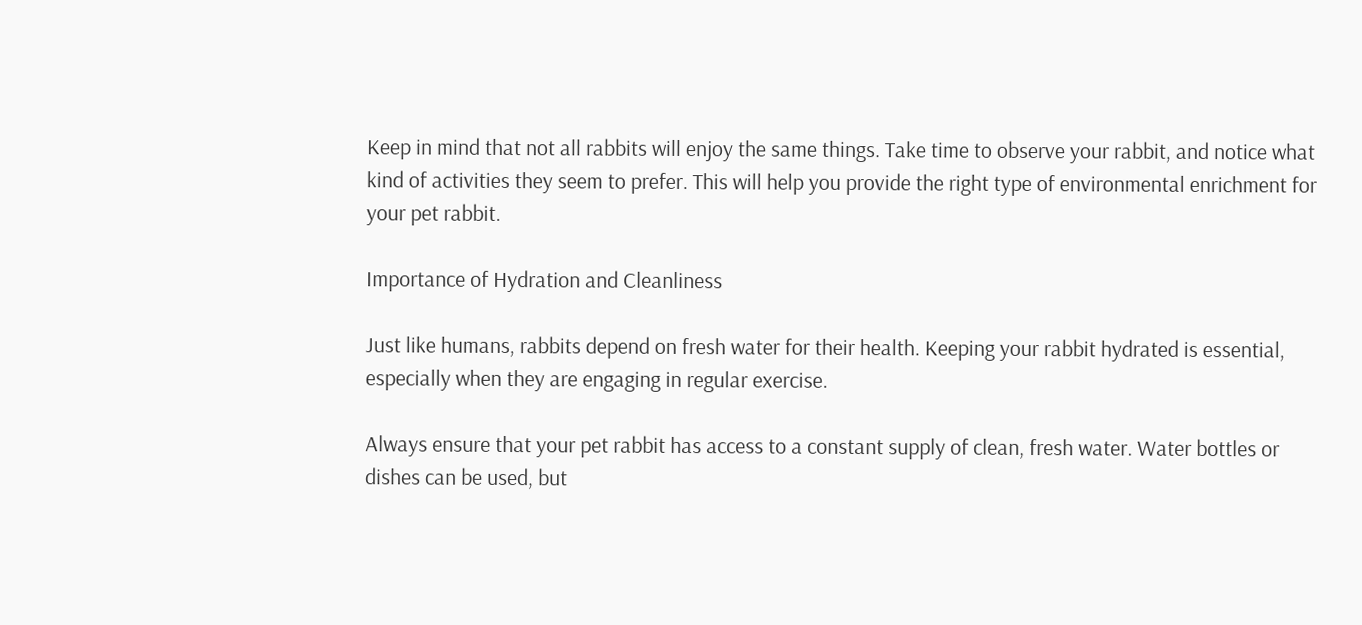Keep in mind that not all rabbits will enjoy the same things. Take time to observe your rabbit, and notice what kind of activities they seem to prefer. This will help you provide the right type of environmental enrichment for your pet rabbit.

Importance of Hydration and Cleanliness

Just like humans, rabbits depend on fresh water for their health. Keeping your rabbit hydrated is essential, especially when they are engaging in regular exercise.

Always ensure that your pet rabbit has access to a constant supply of clean, fresh water. Water bottles or dishes can be used, but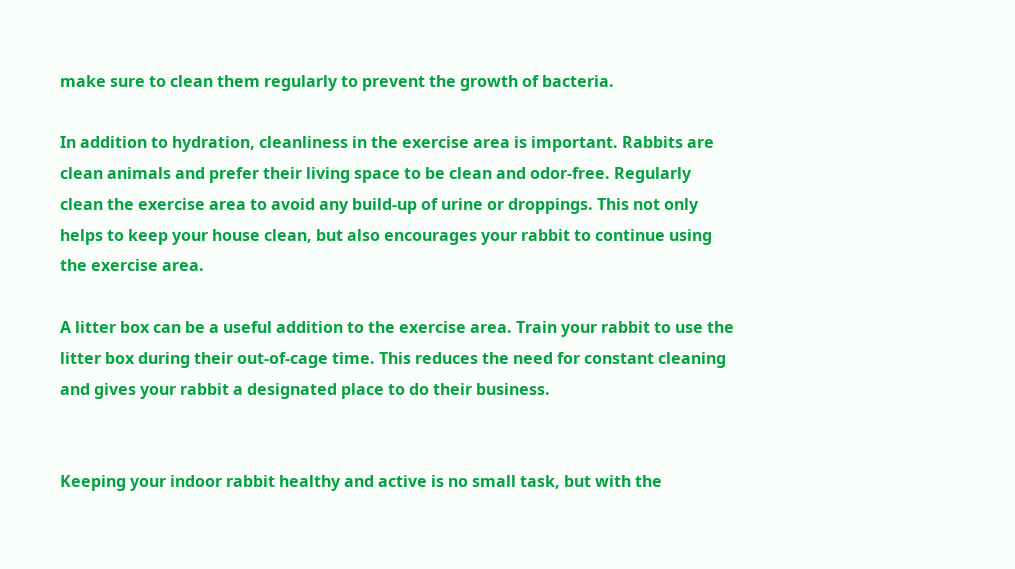make sure to clean them regularly to prevent the growth of bacteria.

In addition to hydration, cleanliness in the exercise area is important. Rabbits are clean animals and prefer their living space to be clean and odor-free. Regularly clean the exercise area to avoid any build-up of urine or droppings. This not only helps to keep your house clean, but also encourages your rabbit to continue using the exercise area.

A litter box can be a useful addition to the exercise area. Train your rabbit to use the litter box during their out-of-cage time. This reduces the need for constant cleaning and gives your rabbit a designated place to do their business.


Keeping your indoor rabbit healthy and active is no small task, but with the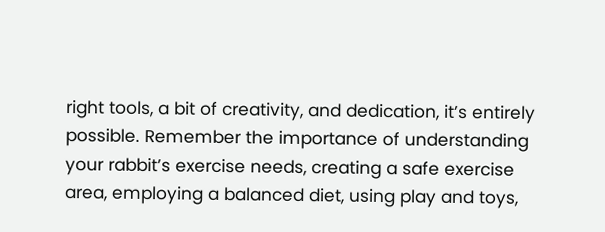right tools, a bit of creativity, and dedication, it’s entirely possible. Remember the importance of understanding your rabbit’s exercise needs, creating a safe exercise area, employing a balanced diet, using play and toys,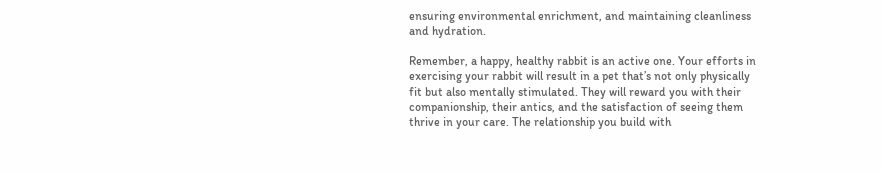ensuring environmental enrichment, and maintaining cleanliness and hydration.

Remember, a happy, healthy rabbit is an active one. Your efforts in exercising your rabbit will result in a pet that’s not only physically fit but also mentally stimulated. They will reward you with their companionship, their antics, and the satisfaction of seeing them thrive in your care. The relationship you build with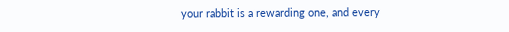your rabbit is a rewarding one, and every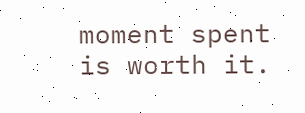moment spent is worth it.